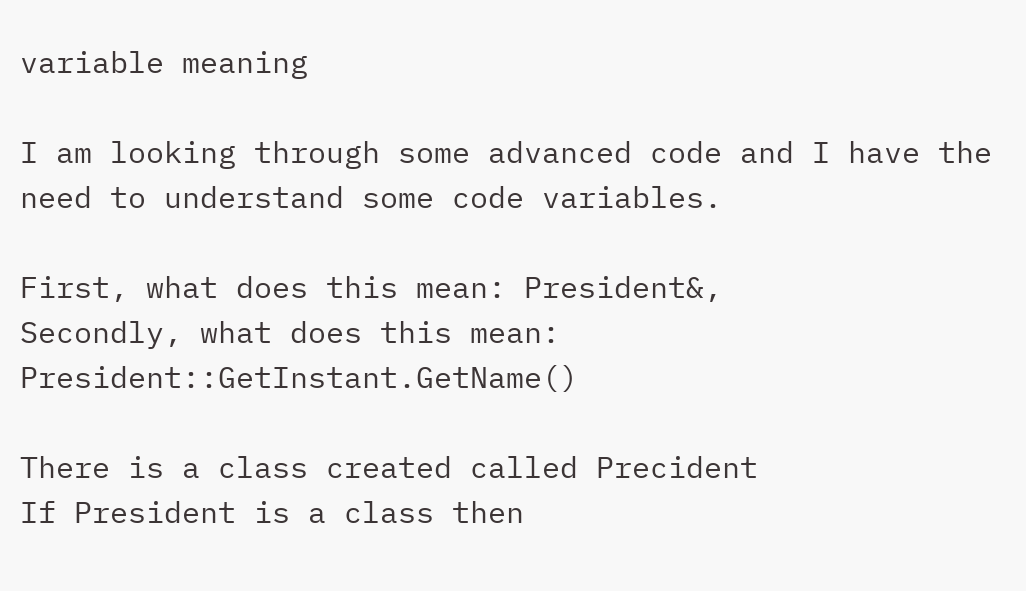variable meaning

I am looking through some advanced code and I have the need to understand some code variables.

First, what does this mean: President&,
Secondly, what does this mean: President::GetInstant.GetName()

There is a class created called Precident
If President is a class then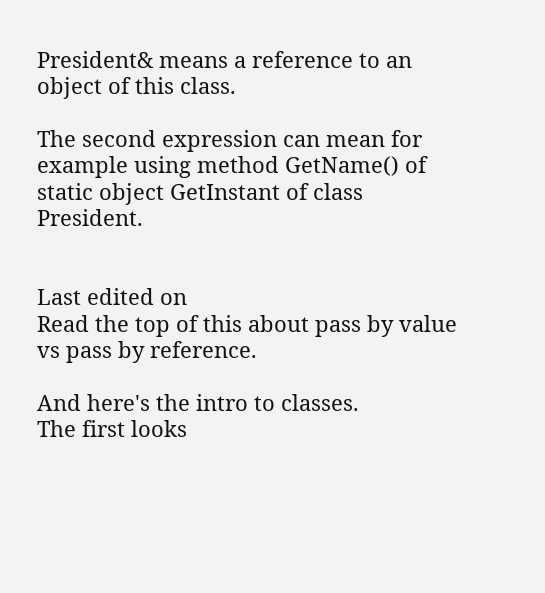President& means a reference to an object of this class.

The second expression can mean for example using method GetName() of static object GetInstant of class President.


Last edited on
Read the top of this about pass by value vs pass by reference.

And here's the intro to classes.
The first looks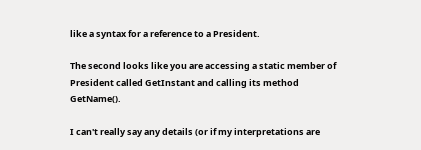like a syntax for a reference to a President.

The second looks like you are accessing a static member of President called GetInstant and calling its method GetName().

I can't really say any details (or if my interpretations are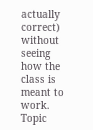actually correct) without seeing how the class is meant to work.
Topic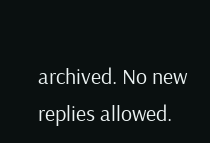archived. No new replies allowed.